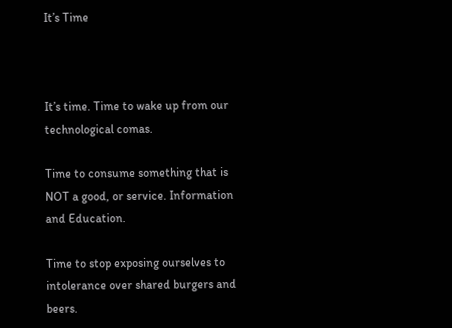It’s Time



It’s time. Time to wake up from our technological comas.

Time to consume something that is NOT a good, or service. Information and Education.

Time to stop exposing ourselves to intolerance over shared burgers and beers.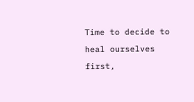Time to decide to heal ourselves first,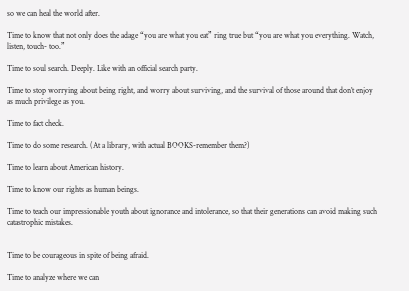so we can heal the world after.

Time to know that not only does the adage “you are what you eat” ring true but “you are what you everything. Watch, listen, touch- too.”

Time to soul search. Deeply. Like with an official search party.

Time to stop worrying about being right, and worry about surviving, and the survival of those around that don’t enjoy as much privilege as you.

Time to fact check.

Time to do some research. (At a library, with actual BOOKS-remember them?)

Time to learn about American history.

Time to know our rights as human beings.

Time to teach our impressionable youth about ignorance and intolerance, so that their generations can avoid making such catastrophic mistakes.


Time to be courageous in spite of being afraid.

Time to analyze where we can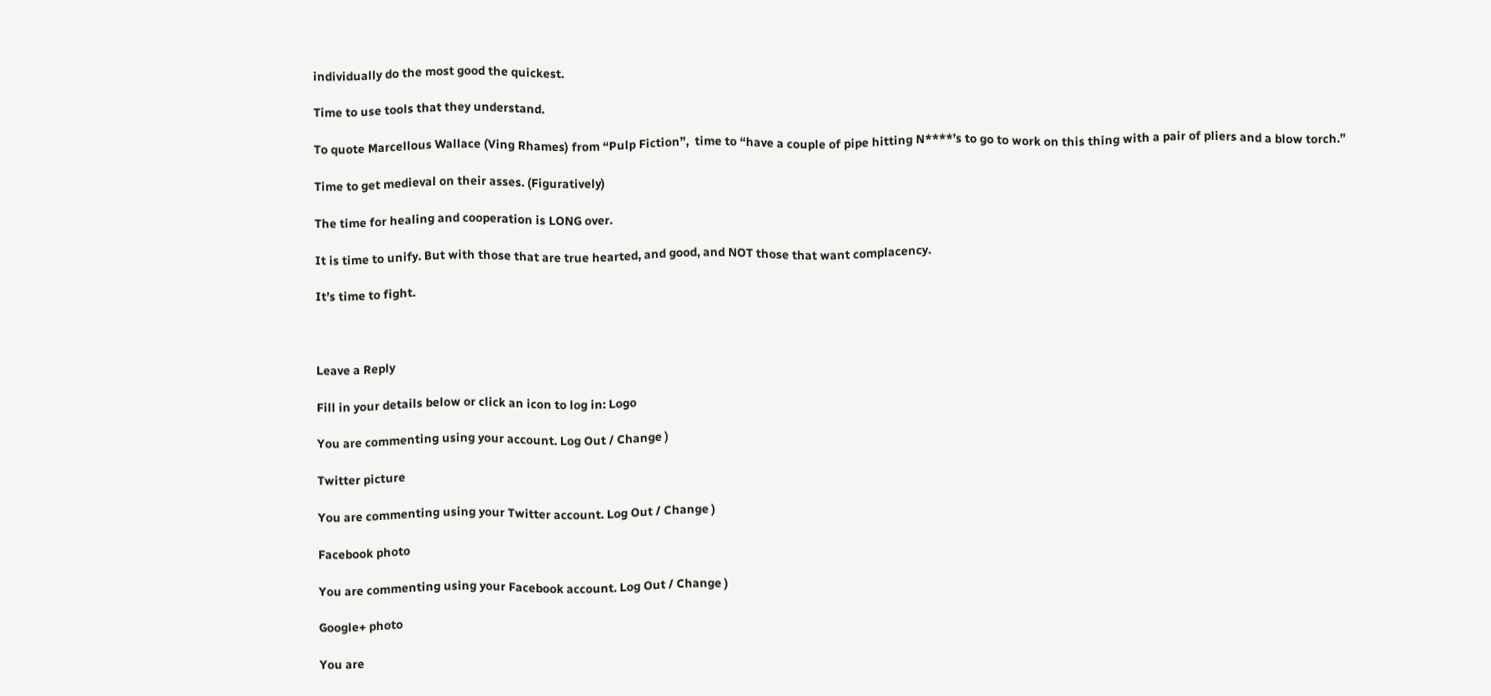individually do the most good the quickest.

Time to use tools that they understand.

To quote Marcellous Wallace (Ving Rhames) from “Pulp Fiction”,  time to “have a couple of pipe hitting N****’s to go to work on this thing with a pair of pliers and a blow torch.”

Time to get medieval on their asses. (Figuratively)

The time for healing and cooperation is LONG over.

It is time to unify. But with those that are true hearted, and good, and NOT those that want complacency.

It’s time to fight.



Leave a Reply

Fill in your details below or click an icon to log in: Logo

You are commenting using your account. Log Out / Change )

Twitter picture

You are commenting using your Twitter account. Log Out / Change )

Facebook photo

You are commenting using your Facebook account. Log Out / Change )

Google+ photo

You are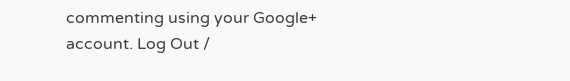commenting using your Google+ account. Log Out /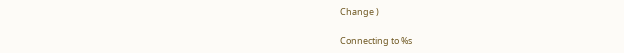Change )

Connecting to %s